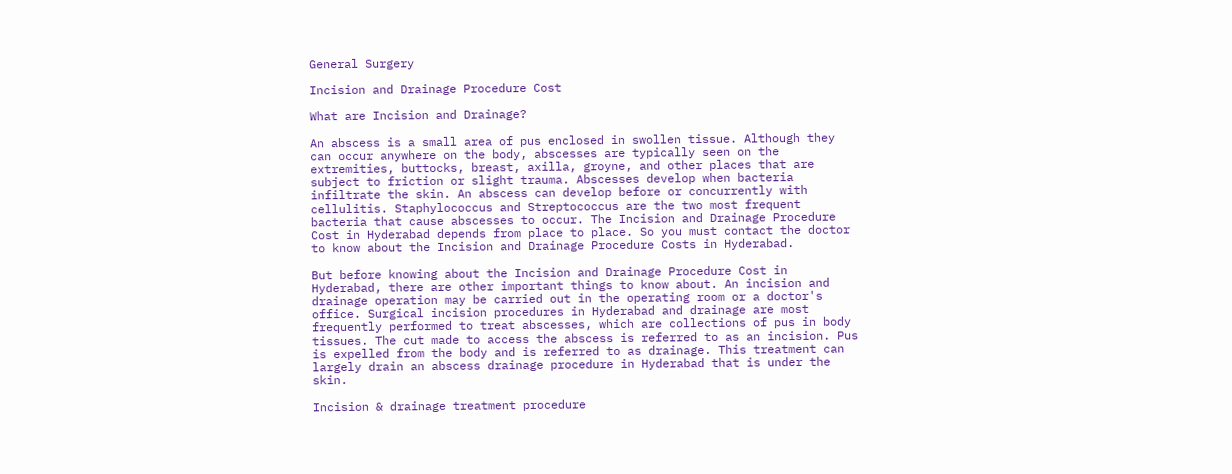General Surgery

Incision and Drainage Procedure Cost

What are Incision and Drainage?

An abscess is a small area of pus enclosed in swollen tissue. Although they can occur anywhere on the body, abscesses are typically seen on the extremities, buttocks, breast, axilla, groyne, and other places that are subject to friction or slight trauma. Abscesses develop when bacteria infiltrate the skin. An abscess can develop before or concurrently with cellulitis. Staphylococcus and Streptococcus are the two most frequent bacteria that cause abscesses to occur. The Incision and Drainage Procedure Cost in Hyderabad depends from place to place. So you must contact the doctor to know about the Incision and Drainage Procedure Costs in Hyderabad.

But before knowing about the Incision and Drainage Procedure Cost in Hyderabad, there are other important things to know about. An incision and drainage operation may be carried out in the operating room or a doctor's office. Surgical incision procedures in Hyderabad and drainage are most frequently performed to treat abscesses, which are collections of pus in body tissues. The cut made to access the abscess is referred to as an incision. Pus is expelled from the body and is referred to as drainage. This treatment can largely drain an abscess drainage procedure in Hyderabad that is under the skin.

Incision & drainage treatment procedure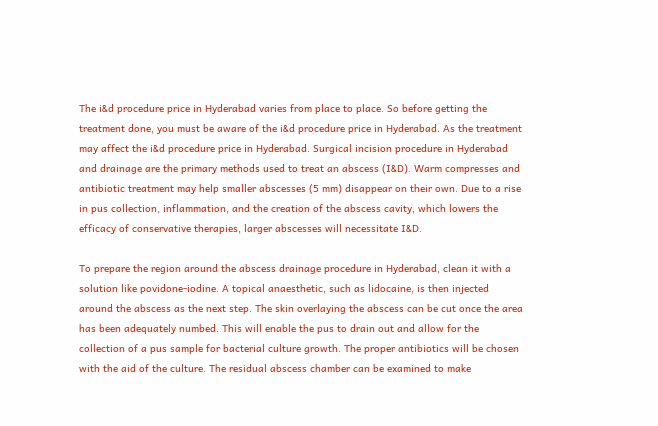The i&d procedure price in Hyderabad varies from place to place. So before getting the treatment done, you must be aware of the i&d procedure price in Hyderabad. As the treatment may affect the i&d procedure price in Hyderabad. Surgical incision procedure in Hyderabad and drainage are the primary methods used to treat an abscess (I&D). Warm compresses and antibiotic treatment may help smaller abscesses (5 mm) disappear on their own. Due to a rise in pus collection, inflammation, and the creation of the abscess cavity, which lowers the efficacy of conservative therapies, larger abscesses will necessitate I&D.

To prepare the region around the abscess drainage procedure in Hyderabad, clean it with a solution like povidone-iodine. A topical anaesthetic, such as lidocaine, is then injected around the abscess as the next step. The skin overlaying the abscess can be cut once the area has been adequately numbed. This will enable the pus to drain out and allow for the collection of a pus sample for bacterial culture growth. The proper antibiotics will be chosen with the aid of the culture. The residual abscess chamber can be examined to make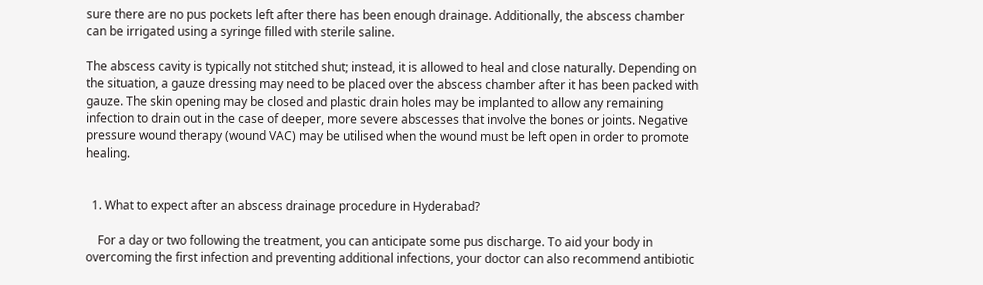sure there are no pus pockets left after there has been enough drainage. Additionally, the abscess chamber can be irrigated using a syringe filled with sterile saline.

The abscess cavity is typically not stitched shut; instead, it is allowed to heal and close naturally. Depending on the situation, a gauze dressing may need to be placed over the abscess chamber after it has been packed with gauze. The skin opening may be closed and plastic drain holes may be implanted to allow any remaining infection to drain out in the case of deeper, more severe abscesses that involve the bones or joints. Negative pressure wound therapy (wound VAC) may be utilised when the wound must be left open in order to promote healing.


  1. What to expect after an abscess drainage procedure in Hyderabad?

    For a day or two following the treatment, you can anticipate some pus discharge. To aid your body in overcoming the first infection and preventing additional infections, your doctor can also recommend antibiotic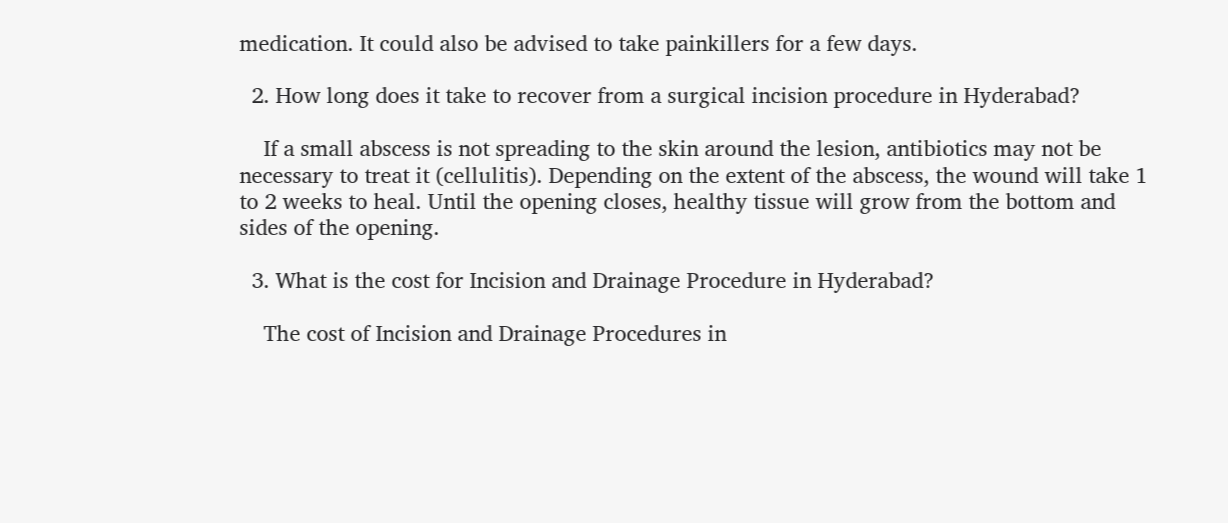medication. It could also be advised to take painkillers for a few days.

  2. How long does it take to recover from a surgical incision procedure in Hyderabad?

    If a small abscess is not spreading to the skin around the lesion, antibiotics may not be necessary to treat it (cellulitis). Depending on the extent of the abscess, the wound will take 1 to 2 weeks to heal. Until the opening closes, healthy tissue will grow from the bottom and sides of the opening.

  3. What is the cost for Incision and Drainage Procedure in Hyderabad?

    The cost of Incision and Drainage Procedures in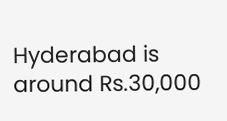Hyderabad is around Rs.30,000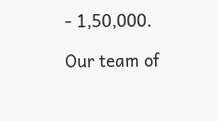- 1,50,000.

Our team of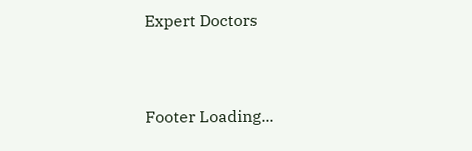Expert Doctors



Footer Loading...